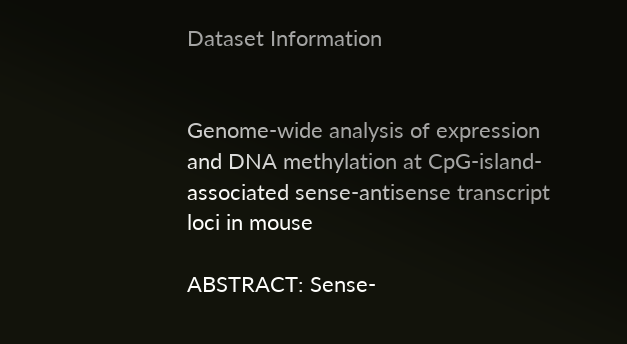Dataset Information


Genome-wide analysis of expression and DNA methylation at CpG-island-associated sense-antisense transcript loci in mouse

ABSTRACT: Sense-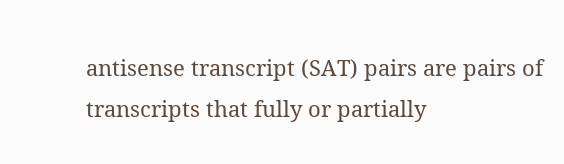antisense transcript (SAT) pairs are pairs of transcripts that fully or partially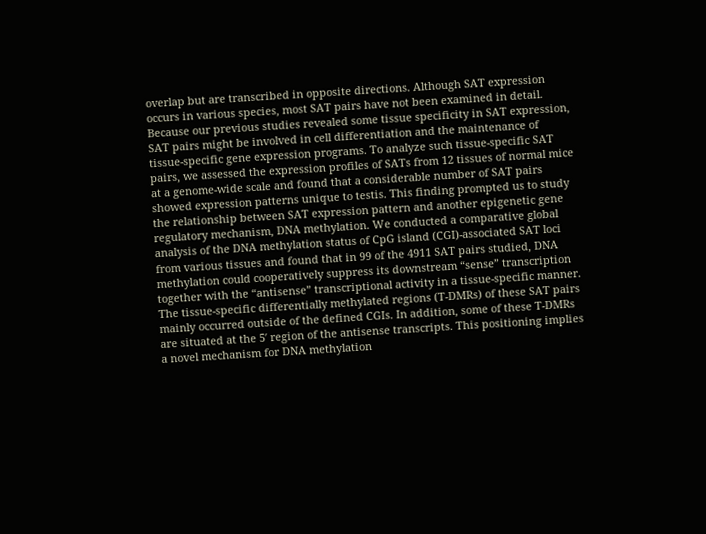overlap but are transcribed in opposite directions. Although SAT expression occurs in various species, most SAT pairs have not been examined in detail. Because our previous studies revealed some tissue specificity in SAT expression, SAT pairs might be involved in cell differentiation and the maintenance of tissue-specific gene expression programs. To analyze such tissue-specific SAT pairs, we assessed the expression profiles of SATs from 12 tissues of normal mice at a genome-wide scale and found that a considerable number of SAT pairs showed expression patterns unique to testis. This finding prompted us to study the relationship between SAT expression pattern and another epigenetic gene regulatory mechanism, DNA methylation. We conducted a comparative global analysis of the DNA methylation status of CpG island (CGI)-associated SAT loci from various tissues and found that in 99 of the 4911 SAT pairs studied, DNA methylation could cooperatively suppress its downstream “sense” transcription together with the “antisense” transcriptional activity in a tissue-specific manner. The tissue-specific differentially methylated regions (T-DMRs) of these SAT pairs mainly occurred outside of the defined CGIs. In addition, some of these T-DMRs are situated at the 5′ region of the antisense transcripts. This positioning implies a novel mechanism for DNA methylation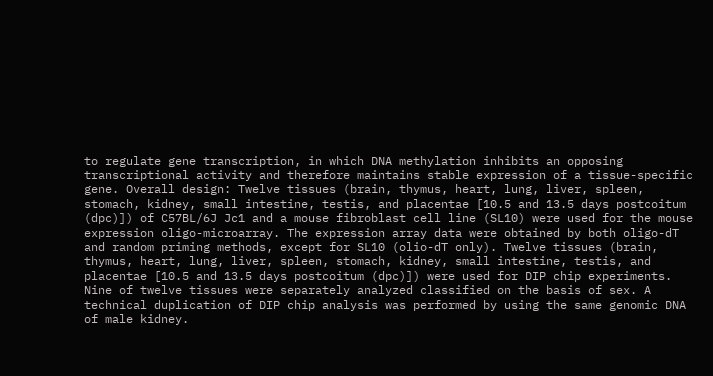to regulate gene transcription, in which DNA methylation inhibits an opposing transcriptional activity and therefore maintains stable expression of a tissue-specific gene. Overall design: Twelve tissues (brain, thymus, heart, lung, liver, spleen, stomach, kidney, small intestine, testis, and placentae [10.5 and 13.5 days postcoitum (dpc)]) of C57BL/6J Jc1 and a mouse fibroblast cell line (SL10) were used for the mouse expression oligo-microarray. The expression array data were obtained by both oligo-dT and random priming methods, except for SL10 (olio-dT only). Twelve tissues (brain, thymus, heart, lung, liver, spleen, stomach, kidney, small intestine, testis, and placentae [10.5 and 13.5 days postcoitum (dpc)]) were used for DIP chip experiments. Nine of twelve tissues were separately analyzed classified on the basis of sex. A technical duplication of DIP chip analysis was performed by using the same genomic DNA of male kidney.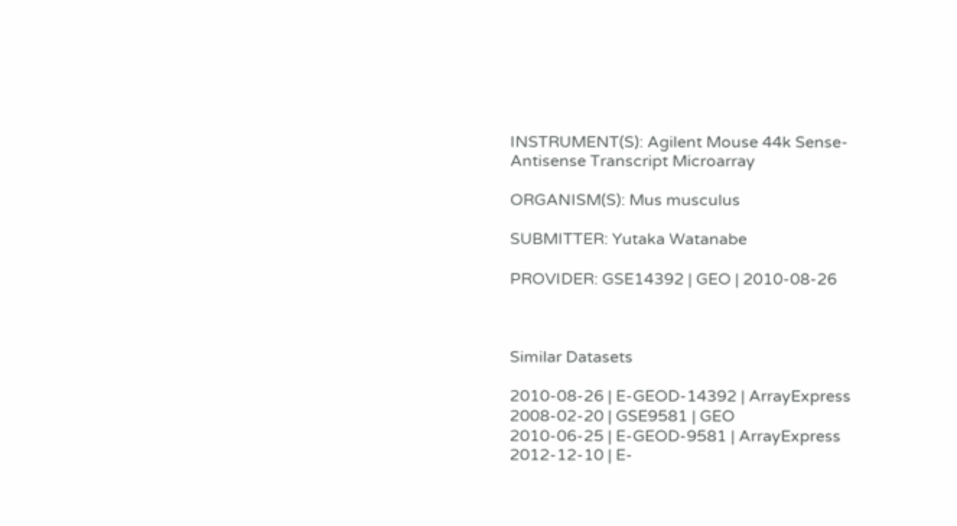INSTRUMENT(S): Agilent Mouse 44k Sense-Antisense Transcript Microarray

ORGANISM(S): Mus musculus

SUBMITTER: Yutaka Watanabe

PROVIDER: GSE14392 | GEO | 2010-08-26



Similar Datasets

2010-08-26 | E-GEOD-14392 | ArrayExpress
2008-02-20 | GSE9581 | GEO
2010-06-25 | E-GEOD-9581 | ArrayExpress
2012-12-10 | E-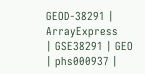GEOD-38291 | ArrayExpress
| GSE38291 | GEO
| phs000937 |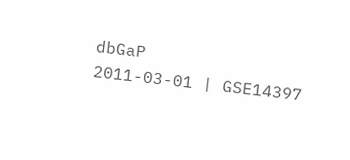dbGaP
2011-03-01 | GSE14397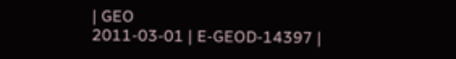| GEO
2011-03-01 | E-GEOD-14397 |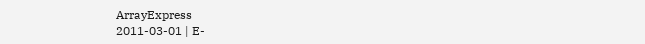ArrayExpress
2011-03-01 | E-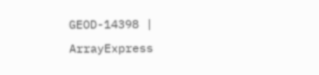GEOD-14398 | ArrayExpress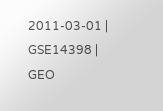2011-03-01 | GSE14398 | GEO